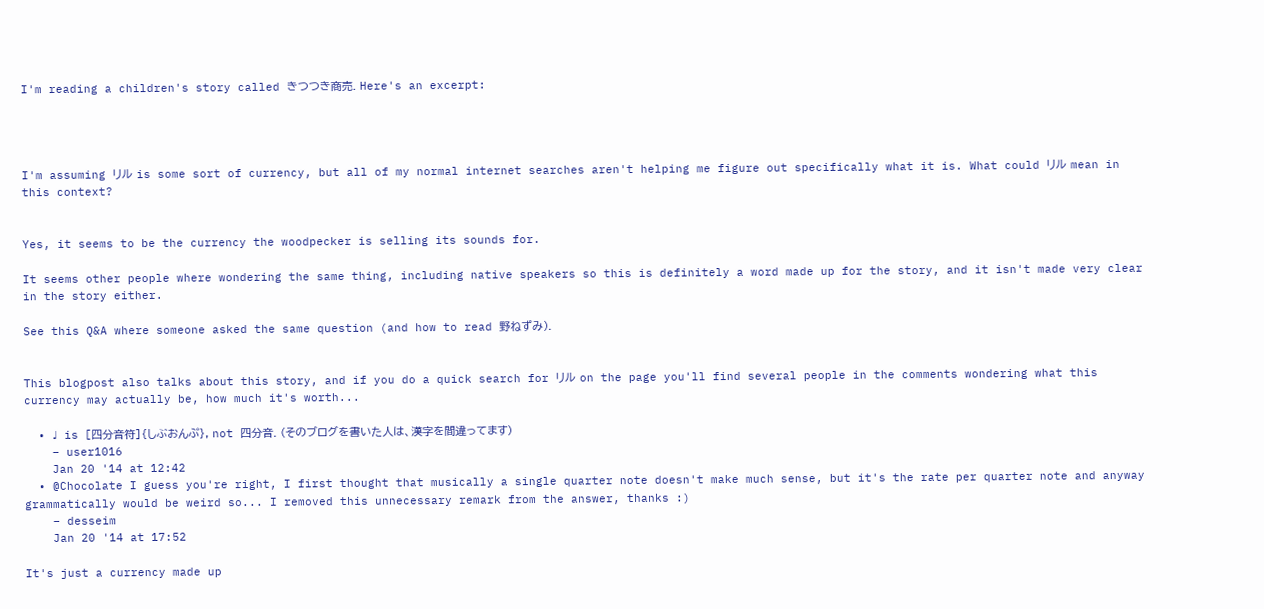I'm reading a children's story called きつつき商売. Here's an excerpt:




I'm assuming リル is some sort of currency, but all of my normal internet searches aren't helping me figure out specifically what it is. What could リル mean in this context?


Yes, it seems to be the currency the woodpecker is selling its sounds for.

It seems other people where wondering the same thing, including native speakers so this is definitely a word made up for the story, and it isn't made very clear in the story either.

See this Q&A where someone asked the same question (and how to read 野ねずみ).


This blogpost also talks about this story, and if you do a quick search for リル on the page you'll find several people in the comments wondering what this currency may actually be, how much it's worth...

  • ♩ is [四分音符]{しぶおんぷ}, not 四分音. (そのブログを書いた人は、漢字を間違ってます)
    – user1016
    Jan 20 '14 at 12:42
  • @Chocolate I guess you're right, I first thought that musically a single quarter note doesn't make much sense, but it's the rate per quarter note and anyway grammatically would be weird so... I removed this unnecessary remark from the answer, thanks :)
    – desseim
    Jan 20 '14 at 17:52

It's just a currency made up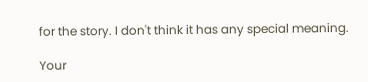for the story. I don't think it has any special meaning.

Your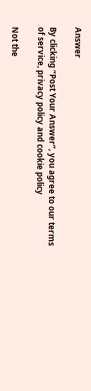Answer

By clicking “Post Your Answer”, you agree to our terms of service, privacy policy and cookie policy

Not the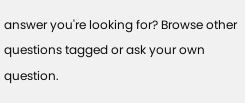answer you're looking for? Browse other questions tagged or ask your own question.